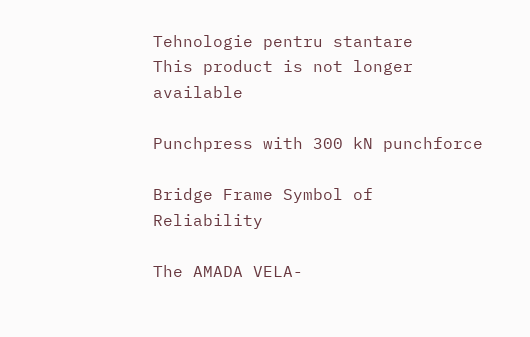Tehnologie pentru stantare
This product is not longer available

Punchpress with 300 kN punchforce

Bridge Frame Symbol of Reliability

The AMADA VELA-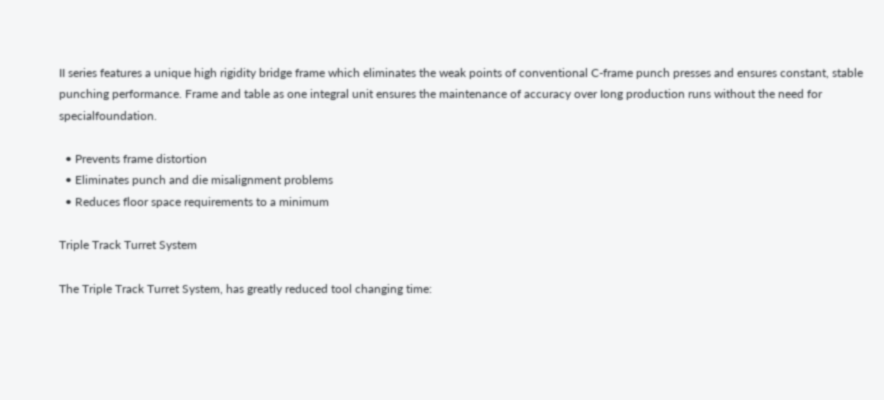II series features a unique high rigidity bridge frame which eliminates the weak points of conventional C-frame punch presses and ensures constant, stable punching performance. Frame and table as one integral unit ensures the maintenance of accuracy over Iong production runs without the need for specialfoundation.

  • Prevents frame distortion
  • Eliminates punch and die misalignment problems
  • Reduces floor space requirements to a minimum

Triple Track Turret System

The Triple Track Turret System, has greatly reduced tool changing time: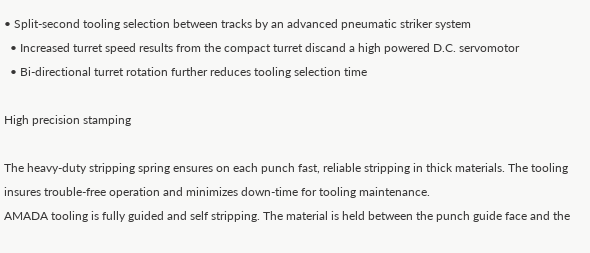• Split-second tooling selection between tracks by an advanced pneumatic striker system
  • Increased turret speed results from the compact turret discand a high powered D.C. servomotor
  • Bi-directional turret rotation further reduces tooling selection time

High precision stamping

The heavy-duty stripping spring ensures on each punch fast, reliable stripping in thick materials. The tooling insures trouble-free operation and minimizes down-time for tooling maintenance.
AMADA tooling is fully guided and self stripping. The material is held between the punch guide face and the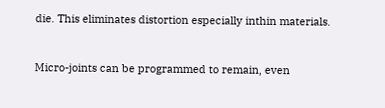die. This eliminates distortion especially inthin materials.


Micro-joints can be programmed to remain, even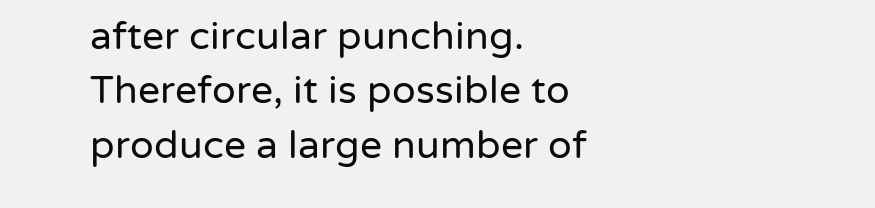after circular punching.
Therefore, it is possible to produce a large number of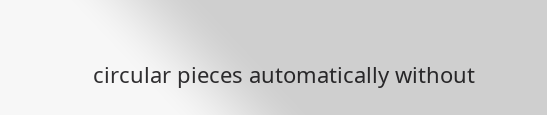circular pieces automatically without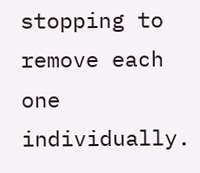stopping to remove each one individually.